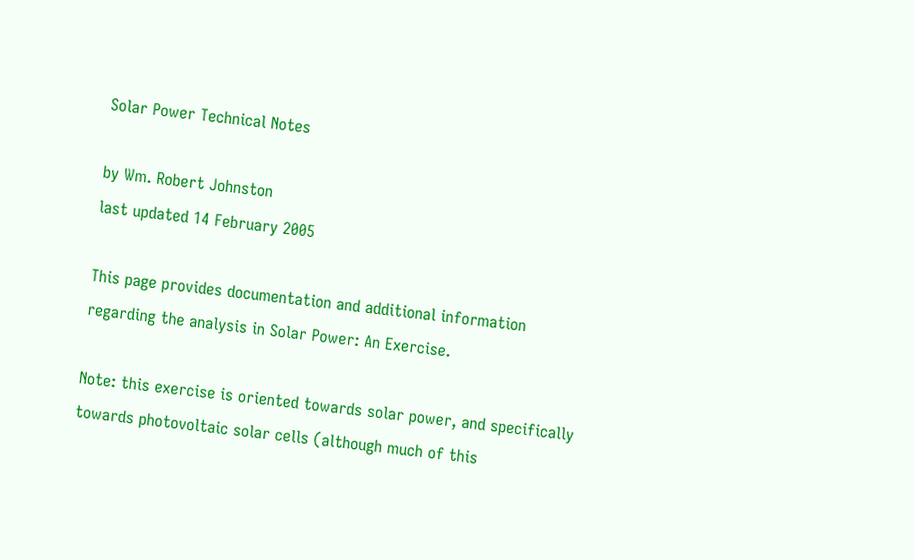Solar Power Technical Notes

by Wm. Robert Johnston
last updated 14 February 2005

This page provides documentation and additional information regarding the analysis in Solar Power: An Exercise.

Note: this exercise is oriented towards solar power, and specifically towards photovoltaic solar cells (although much of this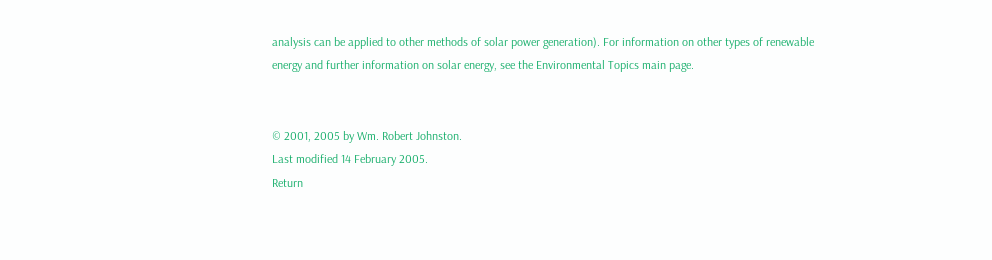analysis can be applied to other methods of solar power generation). For information on other types of renewable energy and further information on solar energy, see the Environmental Topics main page.


© 2001, 2005 by Wm. Robert Johnston.
Last modified 14 February 2005.
Return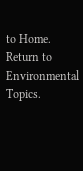to Home. Return to Environmental Topics.